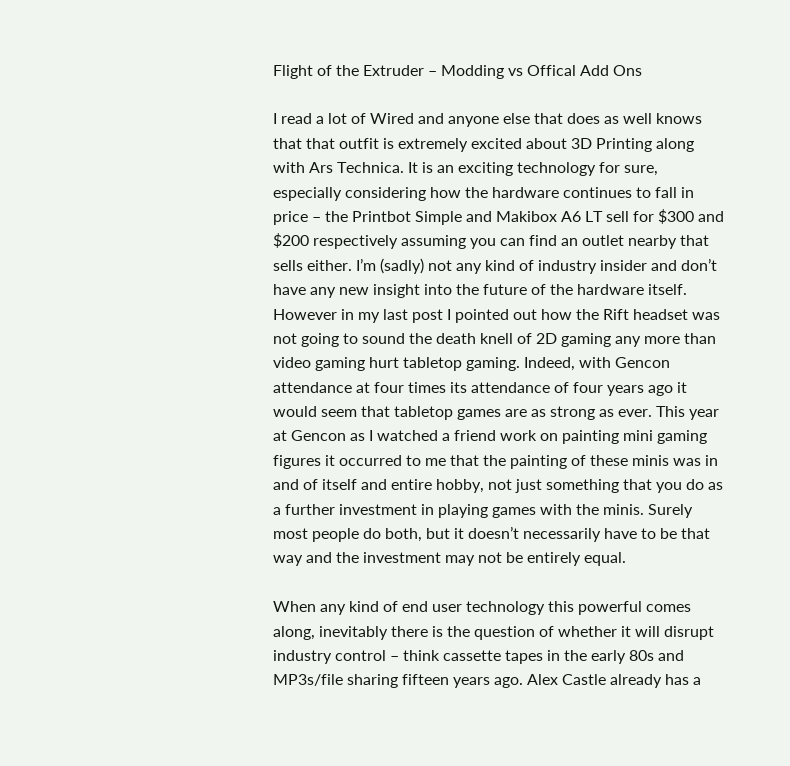Flight of the Extruder – Modding vs Offical Add Ons

I read a lot of Wired and anyone else that does as well knows that that outfit is extremely excited about 3D Printing along with Ars Technica. It is an exciting technology for sure, especially considering how the hardware continues to fall in price – the Printbot Simple and Makibox A6 LT sell for $300 and $200 respectively assuming you can find an outlet nearby that sells either. I’m (sadly) not any kind of industry insider and don’t have any new insight into the future of the hardware itself. However in my last post I pointed out how the Rift headset was not going to sound the death knell of 2D gaming any more than video gaming hurt tabletop gaming. Indeed, with Gencon attendance at four times its attendance of four years ago it would seem that tabletop games are as strong as ever. This year at Gencon as I watched a friend work on painting mini gaming figures it occurred to me that the painting of these minis was in and of itself and entire hobby, not just something that you do as a further investment in playing games with the minis. Surely most people do both, but it doesn’t necessarily have to be that way and the investment may not be entirely equal.

When any kind of end user technology this powerful comes along, inevitably there is the question of whether it will disrupt industry control – think cassette tapes in the early 80s and MP3s/file sharing fifteen years ago. Alex Castle already has a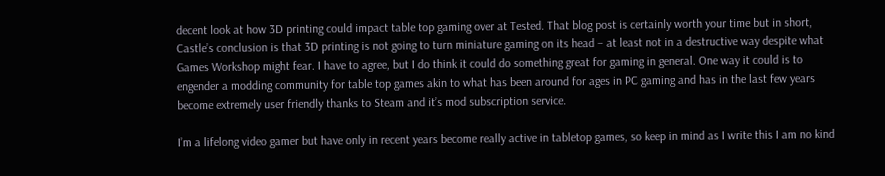decent look at how 3D printing could impact table top gaming over at Tested. That blog post is certainly worth your time but in short, Castle’s conclusion is that 3D printing is not going to turn miniature gaming on its head – at least not in a destructive way despite what Games Workshop might fear. I have to agree, but I do think it could do something great for gaming in general. One way it could is to engender a modding community for table top games akin to what has been around for ages in PC gaming and has in the last few years become extremely user friendly thanks to Steam and it’s mod subscription service.

I’m a lifelong video gamer but have only in recent years become really active in tabletop games, so keep in mind as I write this I am no kind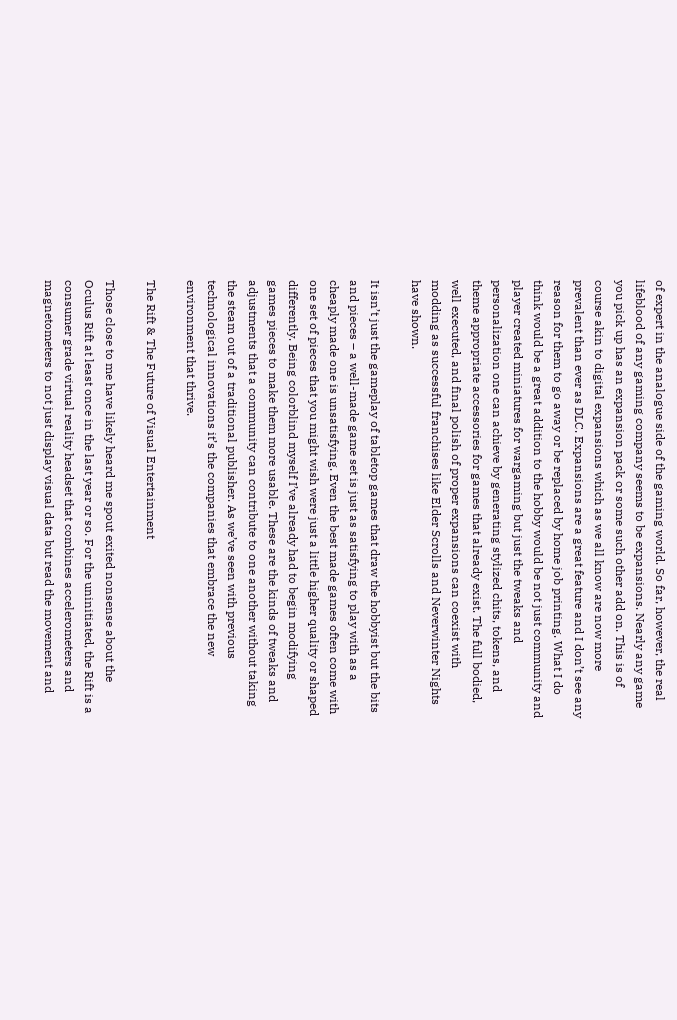of expert in the analogue side of the gaming world. So far, however, the real lifeblood of any gaming company seems to be expansions. Nearly any game you pick up has an expansion pack or some such other add on. This is of course akin to digital expansions which as we all know are now more prevalent than ever as DLC. Expansions are a great feature and I don’t see any reason for them to go away or be replaced by home job printing. What I do think would be a great addition to the hobby would be not just community and player created miniatures for wargaming but just the tweaks and personalization one can achieve by generating stylized chits, tokens, and theme appropriate accessories for games that already exist. The full bodied, well executed, and final polish of proper expansions can coexist with modding as successful franchises like Elder Scrolls and Neverwinter Nights have shown.

It isn’t just the gameplay of tabletop games that draw the hobbyist but the bits and pieces – a well-made game set is just as satisfying to play with as a cheaply made one is unsatisfying. Even the best made games often come with one set of pieces that you might wish were just a little higher quality or shaped differently. Being colorblind myself I’ve already had to begin modifying games pieces to make them more usable. These are the kinds of tweaks and adjustments that a community can contribute to one another without taking the steam out of a traditional publisher. As we’ve seen with previous technological innovations it’s the companies that embrace the new environment that thrive.

The Rift & The Future of Visual Entertainment

Those close to me have likely heard me spout exited nonsense about the Oculus Rift at least once in the last year or so. For the uninitiated, the Rift is a consumer grade virtual reality headset that combines accelerometers and magnetometers to not just display visual data but read the movement and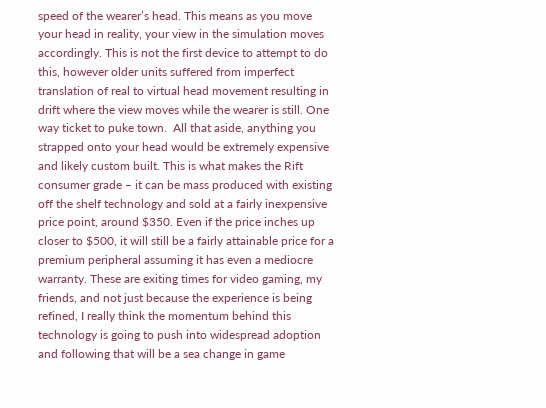speed of the wearer’s head. This means as you move your head in reality, your view in the simulation moves accordingly. This is not the first device to attempt to do this, however older units suffered from imperfect translation of real to virtual head movement resulting in drift where the view moves while the wearer is still. One way ticket to puke town.  All that aside, anything you strapped onto your head would be extremely expensive and likely custom built. This is what makes the Rift consumer grade – it can be mass produced with existing off the shelf technology and sold at a fairly inexpensive price point, around $350. Even if the price inches up closer to $500, it will still be a fairly attainable price for a premium peripheral assuming it has even a mediocre warranty. These are exiting times for video gaming, my friends, and not just because the experience is being refined, I really think the momentum behind this technology is going to push into widespread adoption and following that will be a sea change in game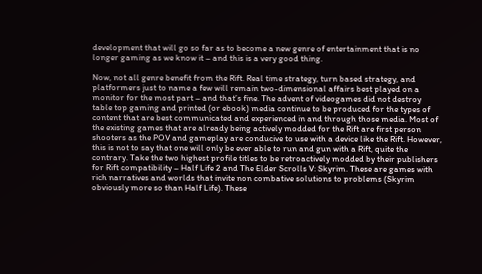development that will go so far as to become a new genre of entertainment that is no longer gaming as we know it – and this is a very good thing.

Now, not all genre benefit from the Rift. Real time strategy, turn based strategy, and platformers just to name a few will remain two-dimensional affairs best played on a monitor for the most part – and that’s fine. The advent of videogames did not destroy table top gaming and printed (or ebook) media continue to be produced for the types of content that are best communicated and experienced in and through those media. Most of the existing games that are already being actively modded for the Rift are first person shooters as the POV and gameplay are conducive to use with a device like the Rift. However, this is not to say that one will only be ever able to run and gun with a Rift, quite the contrary. Take the two highest profile titles to be retroactively modded by their publishers for Rift compatibility – Half Life 2 and The Elder Scrolls V: Skyrim. These are games with rich narratives and worlds that invite non combative solutions to problems (Skyrim obviously more so than Half Life). These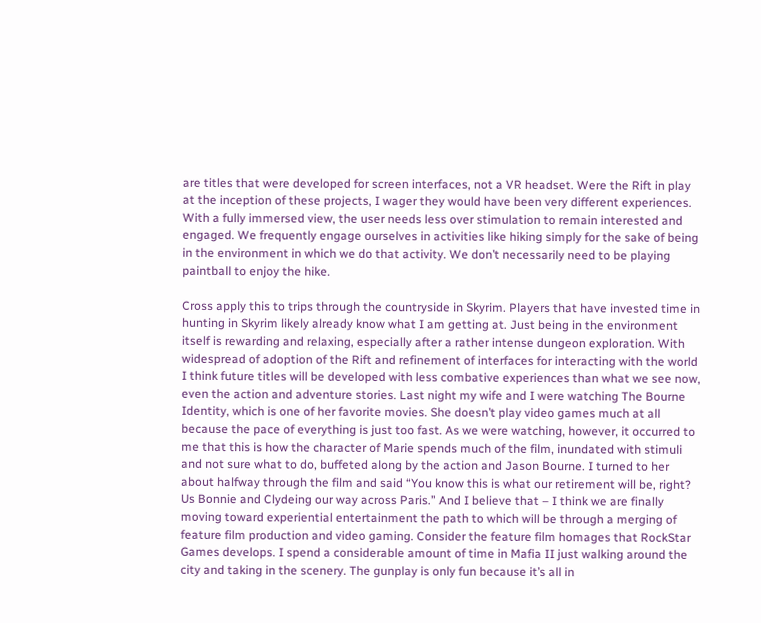are titles that were developed for screen interfaces, not a VR headset. Were the Rift in play at the inception of these projects, I wager they would have been very different experiences. With a fully immersed view, the user needs less over stimulation to remain interested and engaged. We frequently engage ourselves in activities like hiking simply for the sake of being in the environment in which we do that activity. We don’t necessarily need to be playing paintball to enjoy the hike.

Cross apply this to trips through the countryside in Skyrim. Players that have invested time in hunting in Skyrim likely already know what I am getting at. Just being in the environment itself is rewarding and relaxing, especially after a rather intense dungeon exploration. With widespread of adoption of the Rift and refinement of interfaces for interacting with the world I think future titles will be developed with less combative experiences than what we see now, even the action and adventure stories. Last night my wife and I were watching The Bourne Identity, which is one of her favorite movies. She doesn’t play video games much at all because the pace of everything is just too fast. As we were watching, however, it occurred to me that this is how the character of Marie spends much of the film, inundated with stimuli and not sure what to do, buffeted along by the action and Jason Bourne. I turned to her about halfway through the film and said “You know this is what our retirement will be, right? Us Bonnie and Clydeing our way across Paris.” And I believe that – I think we are finally moving toward experiential entertainment the path to which will be through a merging of feature film production and video gaming. Consider the feature film homages that RockStar Games develops. I spend a considerable amount of time in Mafia II just walking around the city and taking in the scenery. The gunplay is only fun because it’s all in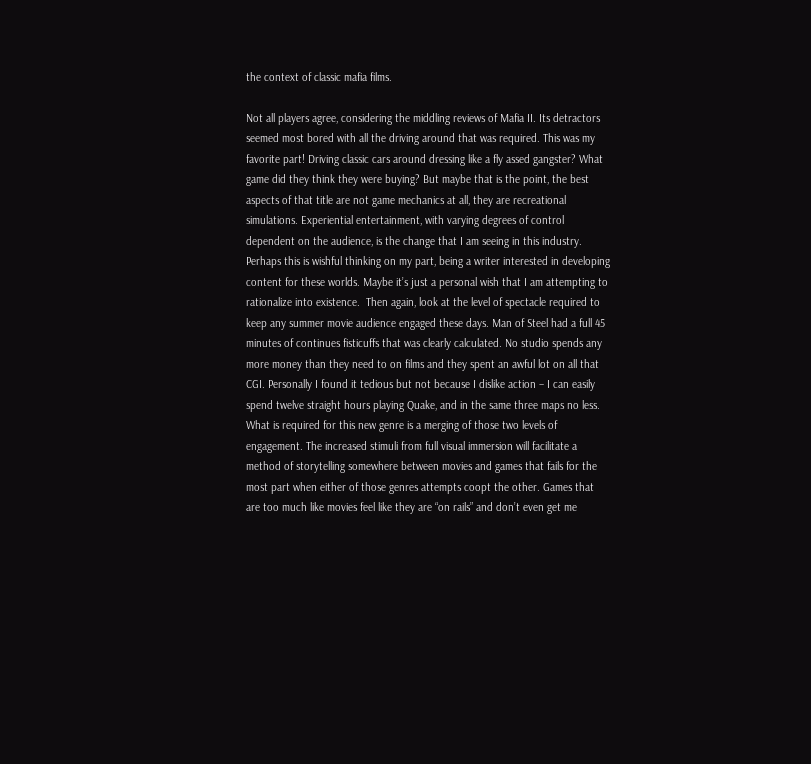the context of classic mafia films.

Not all players agree, considering the middling reviews of Mafia II. Its detractors seemed most bored with all the driving around that was required. This was my favorite part! Driving classic cars around dressing like a fly assed gangster? What game did they think they were buying? But maybe that is the point, the best aspects of that title are not game mechanics at all, they are recreational simulations. Experiential entertainment, with varying degrees of control dependent on the audience, is the change that I am seeing in this industry. Perhaps this is wishful thinking on my part, being a writer interested in developing content for these worlds. Maybe it’s just a personal wish that I am attempting to rationalize into existence.  Then again, look at the level of spectacle required to keep any summer movie audience engaged these days. Man of Steel had a full 45 minutes of continues fisticuffs that was clearly calculated. No studio spends any more money than they need to on films and they spent an awful lot on all that CGI. Personally I found it tedious but not because I dislike action – I can easily spend twelve straight hours playing Quake, and in the same three maps no less. What is required for this new genre is a merging of those two levels of engagement. The increased stimuli from full visual immersion will facilitate a method of storytelling somewhere between movies and games that fails for the most part when either of those genres attempts coopt the other. Games that are too much like movies feel like they are “on rails” and don’t even get me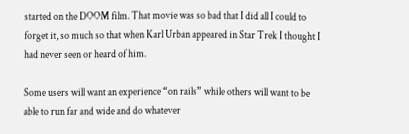started on the DOOM film. That movie was so bad that I did all I could to forget it, so much so that when Karl Urban appeared in Star Trek I thought I had never seen or heard of him.

Some users will want an experience “on rails” while others will want to be able to run far and wide and do whatever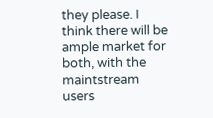they please. I think there will be ample market for both, with the maintstream users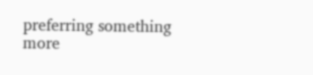preferring something more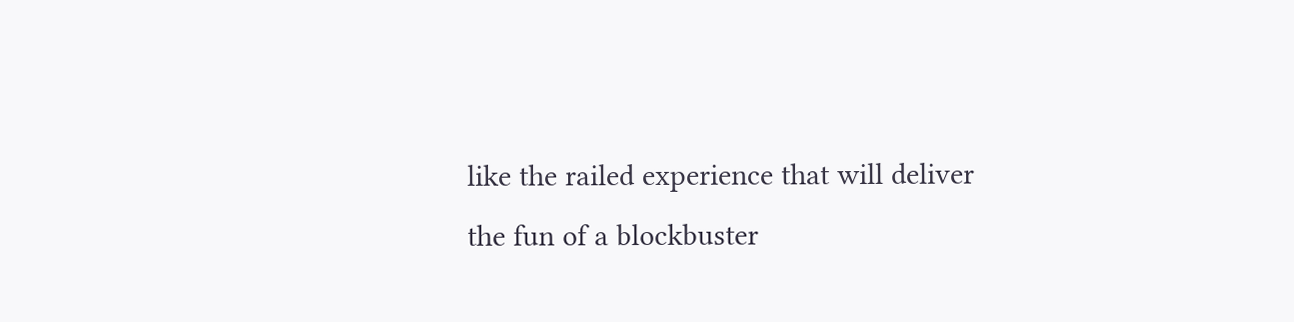like the railed experience that will deliver the fun of a blockbuster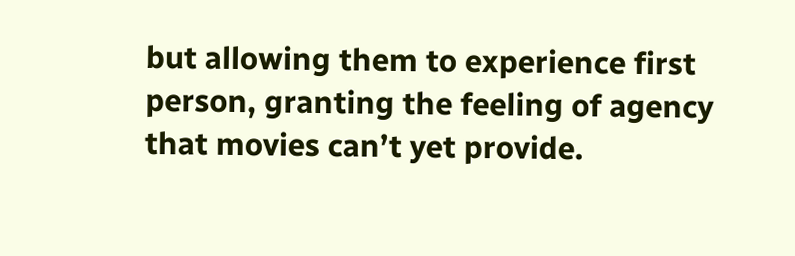but allowing them to experience first person, granting the feeling of agency that movies can’t yet provide.